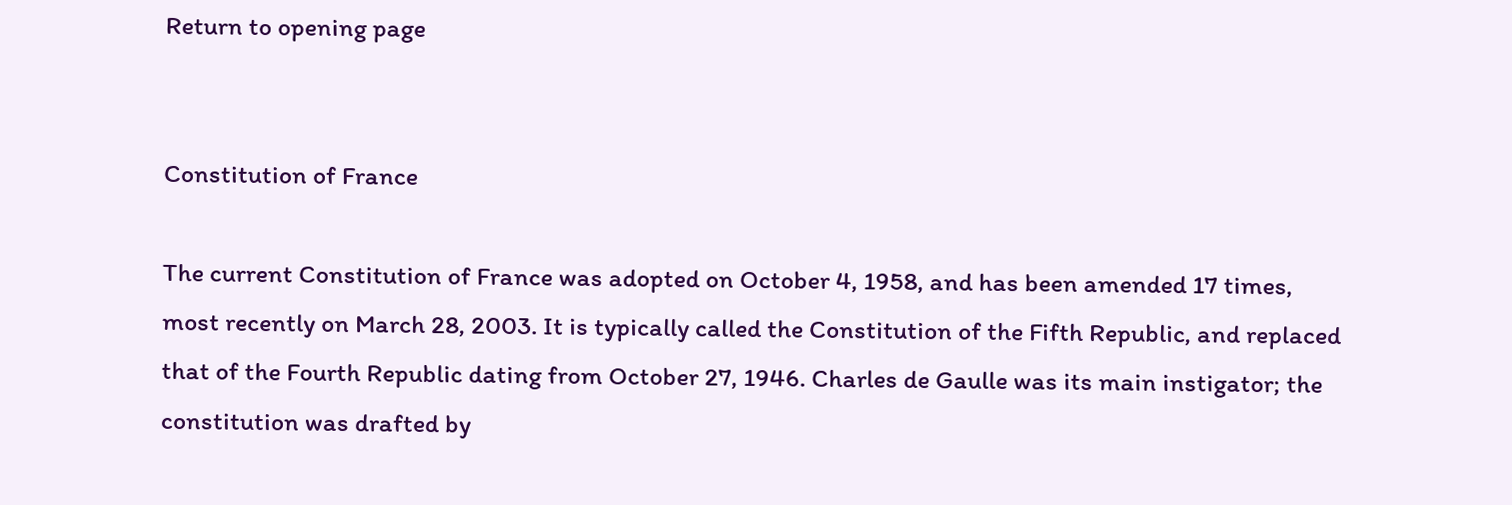Return to opening page


Constitution of France

The current Constitution of France was adopted on October 4, 1958, and has been amended 17 times, most recently on March 28, 2003. It is typically called the Constitution of the Fifth Republic, and replaced that of the Fourth Republic dating from October 27, 1946. Charles de Gaulle was its main instigator; the constitution was drafted by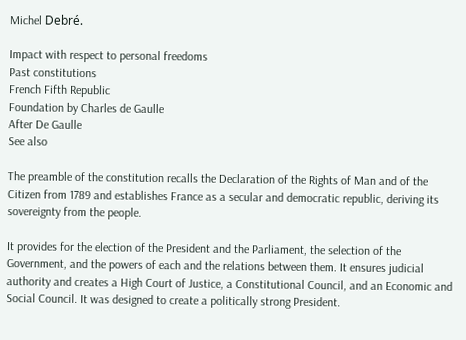Michel Debré.

Impact with respect to personal freedoms
Past constitutions
French Fifth Republic
Foundation by Charles de Gaulle
After De Gaulle
See also

The preamble of the constitution recalls the Declaration of the Rights of Man and of the Citizen from 1789 and establishes France as a secular and democratic republic, deriving its sovereignty from the people.

It provides for the election of the President and the Parliament, the selection of the Government, and the powers of each and the relations between them. It ensures judicial authority and creates a High Court of Justice, a Constitutional Council, and an Economic and Social Council. It was designed to create a politically strong President.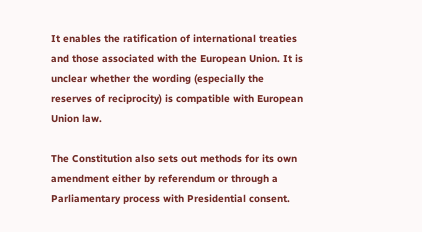It enables the ratification of international treaties and those associated with the European Union. It is unclear whether the wording (especially the reserves of reciprocity) is compatible with European Union law.

The Constitution also sets out methods for its own amendment either by referendum or through a Parliamentary process with Presidential consent.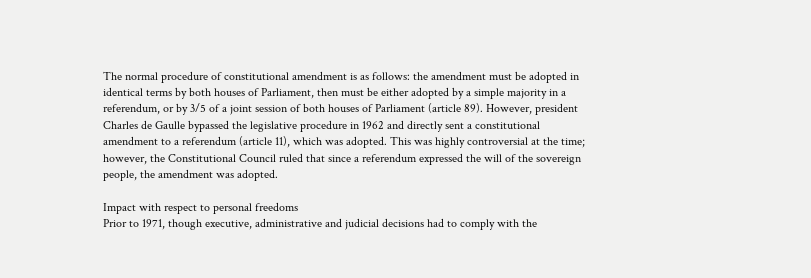The normal procedure of constitutional amendment is as follows: the amendment must be adopted in identical terms by both houses of Parliament, then must be either adopted by a simple majority in a referendum, or by 3/5 of a joint session of both houses of Parliament (article 89). However, president Charles de Gaulle bypassed the legislative procedure in 1962 and directly sent a constitutional amendment to a referendum (article 11), which was adopted. This was highly controversial at the time; however, the Constitutional Council ruled that since a referendum expressed the will of the sovereign people, the amendment was adopted.

Impact with respect to personal freedoms
Prior to 1971, though executive, administrative and judicial decisions had to comply with the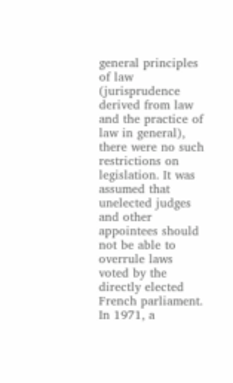general principles of law (jurisprudence derived from law and the practice of law in general), there were no such restrictions on legislation. It was assumed that unelected judges and other appointees should not be able to overrule laws voted by the directly elected French parliament.
In 1971, a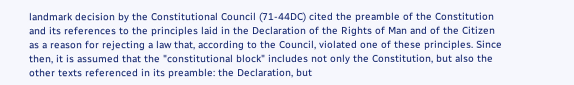landmark decision by the Constitutional Council (71-44DC) cited the preamble of the Constitution and its references to the principles laid in the Declaration of the Rights of Man and of the Citizen as a reason for rejecting a law that, according to the Council, violated one of these principles. Since then, it is assumed that the "constitutional block" includes not only the Constitution, but also the other texts referenced in its preamble: the Declaration, but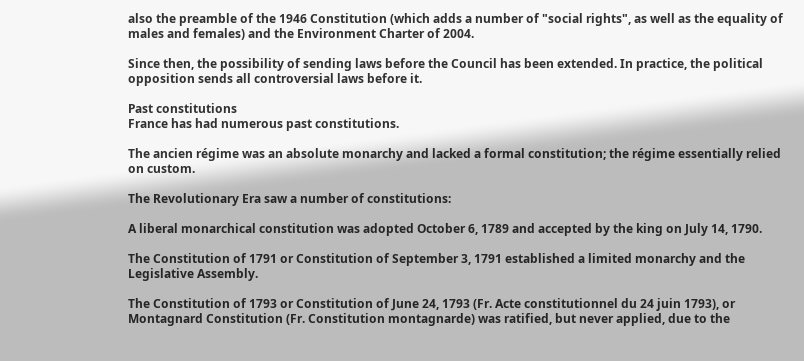also the preamble of the 1946 Constitution (which adds a number of "social rights", as well as the equality of males and females) and the Environment Charter of 2004.

Since then, the possibility of sending laws before the Council has been extended. In practice, the political opposition sends all controversial laws before it.

Past constitutions
France has had numerous past constitutions.

The ancien régime was an absolute monarchy and lacked a formal constitution; the régime essentially relied on custom.

The Revolutionary Era saw a number of constitutions:

A liberal monarchical constitution was adopted October 6, 1789 and accepted by the king on July 14, 1790.

The Constitution of 1791 or Constitution of September 3, 1791 established a limited monarchy and the Legislative Assembly.

The Constitution of 1793 or Constitution of June 24, 1793 (Fr. Acte constitutionnel du 24 juin 1793), or Montagnard Constitution (Fr. Constitution montagnarde) was ratified, but never applied, due to the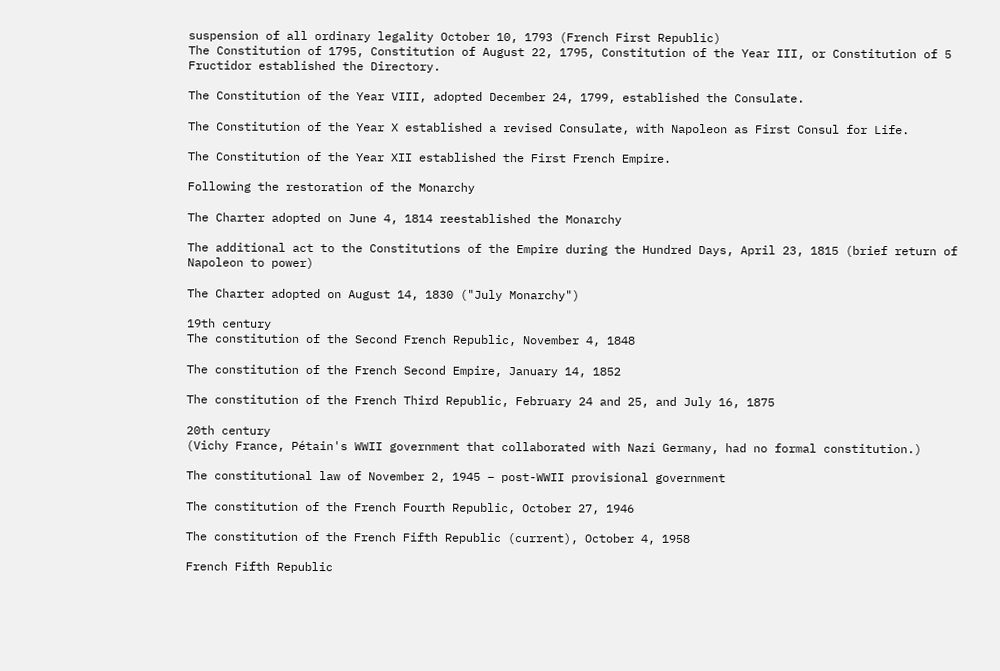suspension of all ordinary legality October 10, 1793 (French First Republic)
The Constitution of 1795, Constitution of August 22, 1795, Constitution of the Year III, or Constitution of 5 Fructidor established the Directory.

The Constitution of the Year VIII, adopted December 24, 1799, established the Consulate.

The Constitution of the Year X established a revised Consulate, with Napoleon as First Consul for Life.

The Constitution of the Year XII established the First French Empire.

Following the restoration of the Monarchy

The Charter adopted on June 4, 1814 reestablished the Monarchy

The additional act to the Constitutions of the Empire during the Hundred Days, April 23, 1815 (brief return of Napoleon to power)

The Charter adopted on August 14, 1830 ("July Monarchy")

19th century
The constitution of the Second French Republic, November 4, 1848

The constitution of the French Second Empire, January 14, 1852

The constitution of the French Third Republic, February 24 and 25, and July 16, 1875

20th century
(Vichy France, Pétain's WWII government that collaborated with Nazi Germany, had no formal constitution.)

The constitutional law of November 2, 1945 – post-WWII provisional government

The constitution of the French Fourth Republic, October 27, 1946

The constitution of the French Fifth Republic (current), October 4, 1958

French Fifth Republic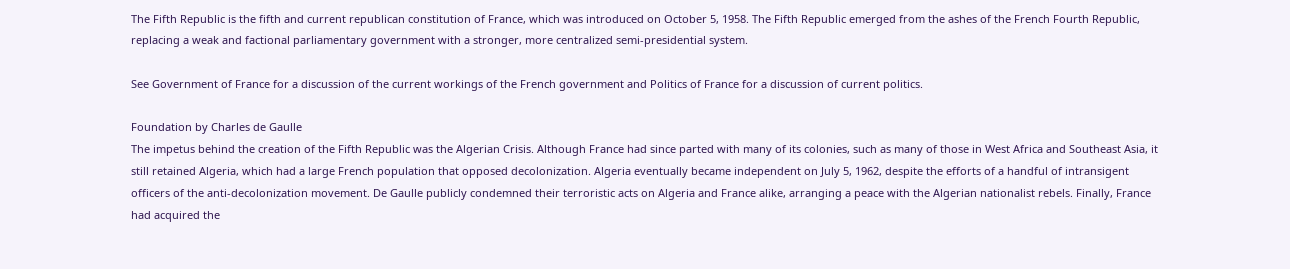The Fifth Republic is the fifth and current republican constitution of France, which was introduced on October 5, 1958. The Fifth Republic emerged from the ashes of the French Fourth Republic, replacing a weak and factional parliamentary government with a stronger, more centralized semi-presidential system.

See Government of France for a discussion of the current workings of the French government and Politics of France for a discussion of current politics.

Foundation by Charles de Gaulle
The impetus behind the creation of the Fifth Republic was the Algerian Crisis. Although France had since parted with many of its colonies, such as many of those in West Africa and Southeast Asia, it still retained Algeria, which had a large French population that opposed decolonization. Algeria eventually became independent on July 5, 1962, despite the efforts of a handful of intransigent officers of the anti-decolonization movement. De Gaulle publicly condemned their terroristic acts on Algeria and France alike, arranging a peace with the Algerian nationalist rebels. Finally, France had acquired the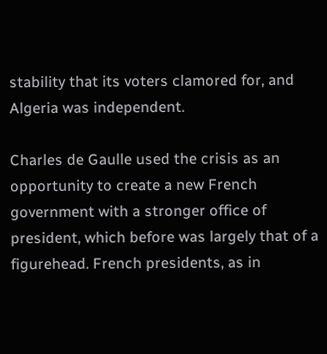stability that its voters clamored for, and Algeria was independent.

Charles de Gaulle used the crisis as an opportunity to create a new French government with a stronger office of president, which before was largely that of a figurehead. French presidents, as in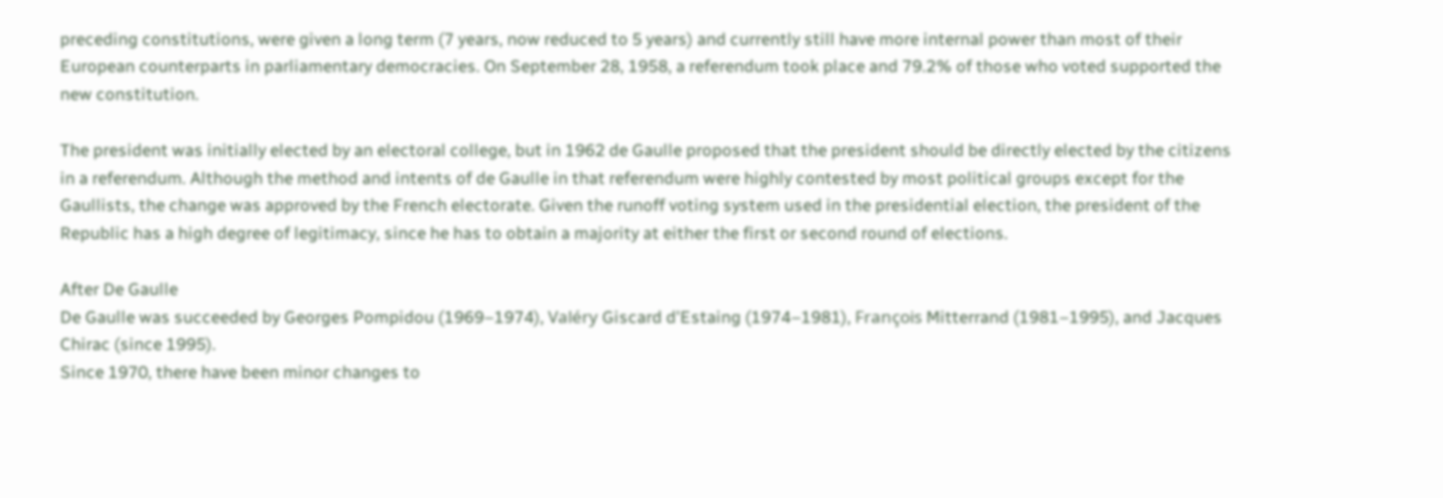preceding constitutions, were given a long term (7 years, now reduced to 5 years) and currently still have more internal power than most of their European counterparts in parliamentary democracies. On September 28, 1958, a referendum took place and 79.2% of those who voted supported the new constitution.

The president was initially elected by an electoral college, but in 1962 de Gaulle proposed that the president should be directly elected by the citizens in a referendum. Although the method and intents of de Gaulle in that referendum were highly contested by most political groups except for the Gaullists, the change was approved by the French electorate. Given the runoff voting system used in the presidential election, the president of the Republic has a high degree of legitimacy, since he has to obtain a majority at either the first or second round of elections.

After De Gaulle
De Gaulle was succeeded by Georges Pompidou (1969–1974), Valéry Giscard d'Estaing (1974–1981), François Mitterrand (1981–1995), and Jacques Chirac (since 1995).
Since 1970, there have been minor changes to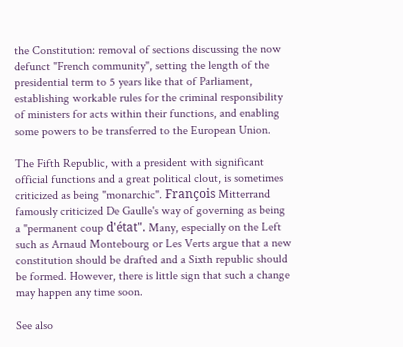the Constitution: removal of sections discussing the now defunct "French community", setting the length of the presidential term to 5 years like that of Parliament, establishing workable rules for the criminal responsibility of ministers for acts within their functions, and enabling some powers to be transferred to the European Union.

The Fifth Republic, with a president with significant official functions and a great political clout, is sometimes criticized as being "monarchic". François Mitterrand famously criticized De Gaulle's way of governing as being a "permanent coup d'état". Many, especially on the Left such as Arnaud Montebourg or Les Verts argue that a new constitution should be drafted and a Sixth republic should be formed. However, there is little sign that such a change may happen any time soon.

See also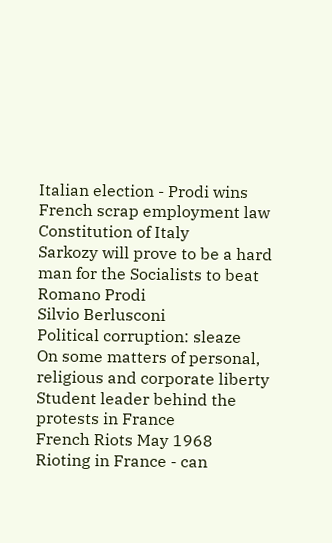Italian election - Prodi wins
French scrap employment law
Constitution of Italy
Sarkozy will prove to be a hard man for the Socialists to beat
Romano Prodi
Silvio Berlusconi
Political corruption: sleaze
On some matters of personal, religious and corporate liberty
Student leader behind the protests in France
French Riots May 1968
Rioting in France - can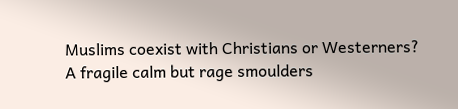Muslims coexist with Christians or Westerners?
A fragile calm but rage smoulders